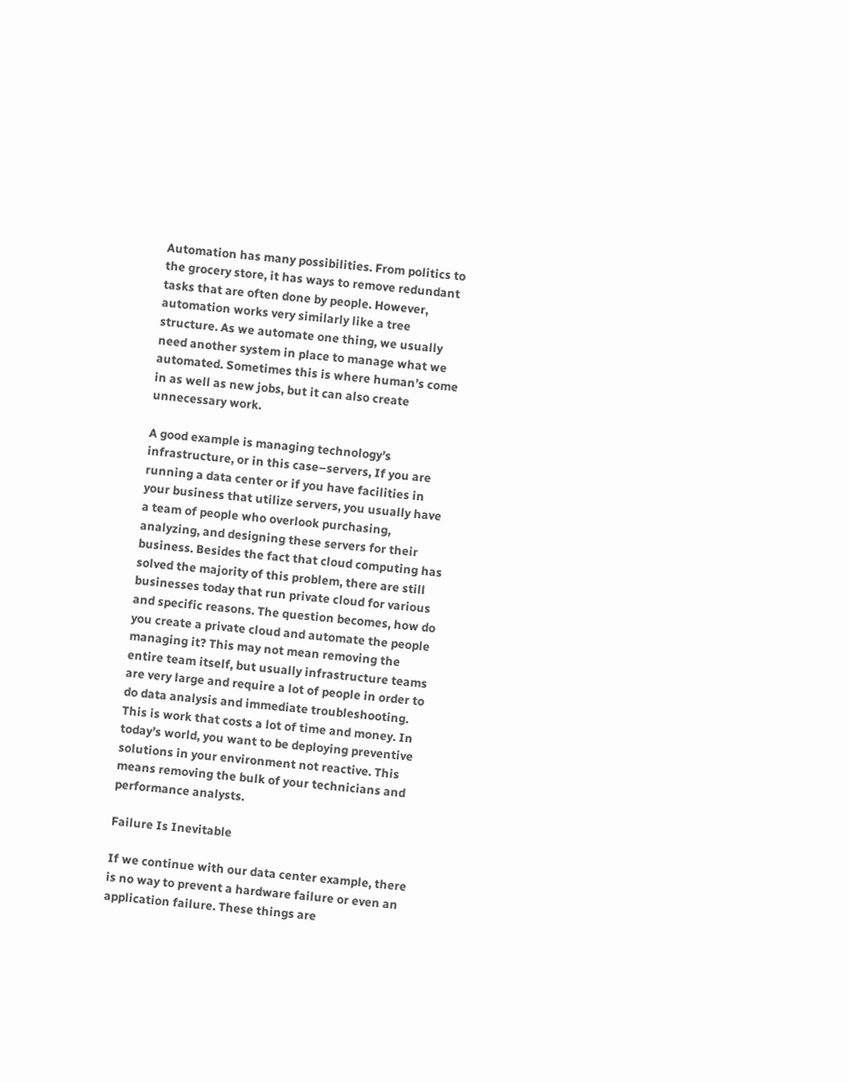Automation has many possibilities. From politics to the grocery store, it has ways to remove redundant tasks that are often done by people. However, automation works very similarly like a tree structure. As we automate one thing, we usually need another system in place to manage what we automated. Sometimes this is where human’s come in as well as new jobs, but it can also create unnecessary work.

A good example is managing technology’s infrastructure, or in this case–servers, If you are running a data center or if you have facilities in your business that utilize servers, you usually have a team of people who overlook purchasing, analyzing, and designing these servers for their business. Besides the fact that cloud computing has solved the majority of this problem, there are still businesses today that run private cloud for various and specific reasons. The question becomes, how do you create a private cloud and automate the people managing it? This may not mean removing the entire team itself, but usually infrastructure teams are very large and require a lot of people in order to do data analysis and immediate troubleshooting. This is work that costs a lot of time and money. In today’s world, you want to be deploying preventive solutions in your environment not reactive. This means removing the bulk of your technicians and performance analysts.

Failure Is Inevitable

If we continue with our data center example, there is no way to prevent a hardware failure or even an application failure. These things are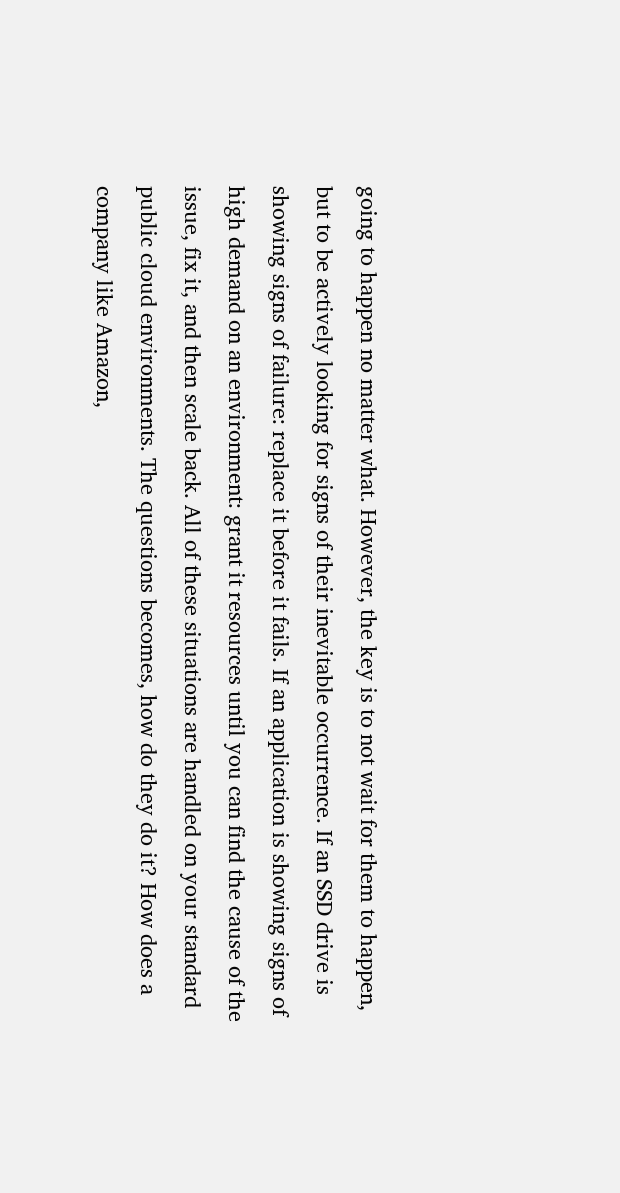going to happen no matter what. However, the key is to not wait for them to happen, but to be actively looking for signs of their inevitable occurrence. If an SSD drive is showing signs of failure: replace it before it fails. If an application is showing signs of high demand on an environment: grant it resources until you can find the cause of the issue, fix it, and then scale back. All of these situations are handled on your standard public cloud environments. The questions becomes, how do they do it? How does a company like Amazon,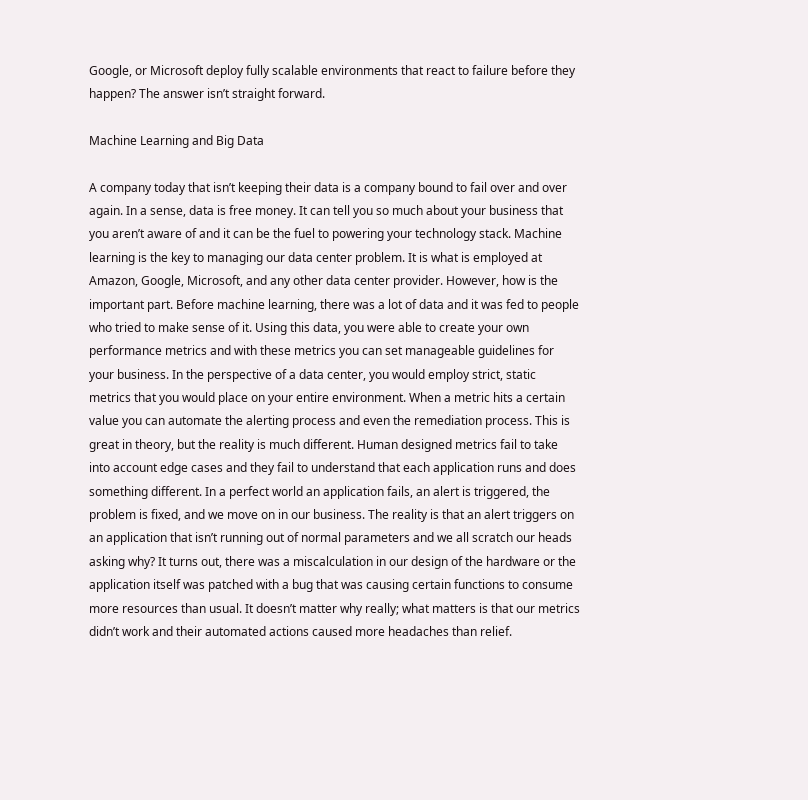Google, or Microsoft deploy fully scalable environments that react to failure before they happen? The answer isn’t straight forward.

Machine Learning and Big Data

A company today that isn’t keeping their data is a company bound to fail over and over again. In a sense, data is free money. It can tell you so much about your business that you aren’t aware of and it can be the fuel to powering your technology stack. Machine learning is the key to managing our data center problem. It is what is employed at Amazon, Google, Microsoft, and any other data center provider. However, how is the important part. Before machine learning, there was a lot of data and it was fed to people who tried to make sense of it. Using this data, you were able to create your own performance metrics and with these metrics you can set manageable guidelines for your business. In the perspective of a data center, you would employ strict, static metrics that you would place on your entire environment. When a metric hits a certain value you can automate the alerting process and even the remediation process. This is great in theory, but the reality is much different. Human designed metrics fail to take into account edge cases and they fail to understand that each application runs and does something different. In a perfect world an application fails, an alert is triggered, the problem is fixed, and we move on in our business. The reality is that an alert triggers on an application that isn’t running out of normal parameters and we all scratch our heads asking why? It turns out, there was a miscalculation in our design of the hardware or the application itself was patched with a bug that was causing certain functions to consume more resources than usual. It doesn’t matter why really; what matters is that our metrics didn’t work and their automated actions caused more headaches than relief.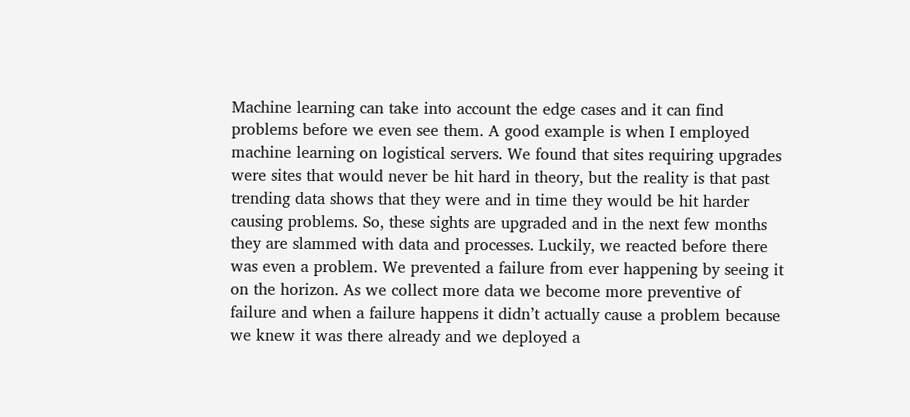Machine learning can take into account the edge cases and it can find problems before we even see them. A good example is when I employed machine learning on logistical servers. We found that sites requiring upgrades were sites that would never be hit hard in theory, but the reality is that past trending data shows that they were and in time they would be hit harder causing problems. So, these sights are upgraded and in the next few months they are slammed with data and processes. Luckily, we reacted before there was even a problem. We prevented a failure from ever happening by seeing it on the horizon. As we collect more data we become more preventive of failure and when a failure happens it didn’t actually cause a problem because we knew it was there already and we deployed a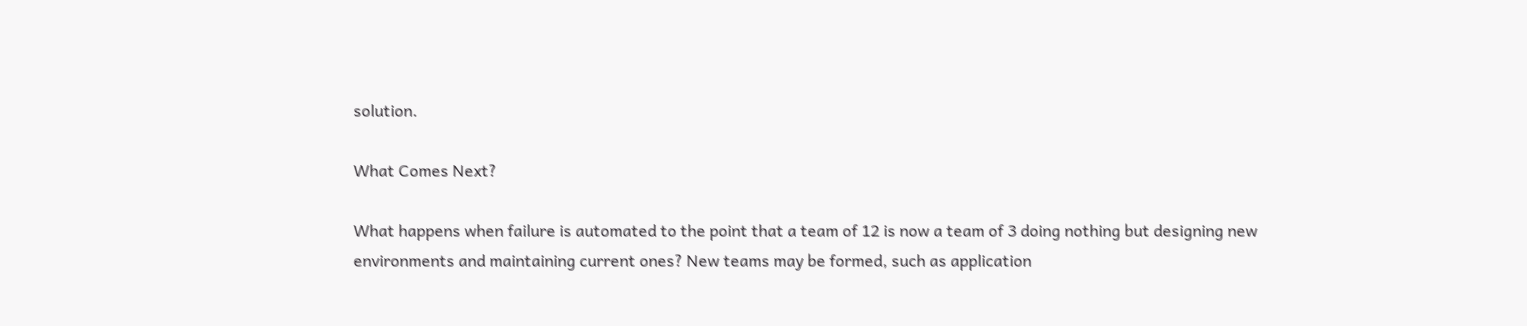solution.

What Comes Next?

What happens when failure is automated to the point that a team of 12 is now a team of 3 doing nothing but designing new environments and maintaining current ones? New teams may be formed, such as application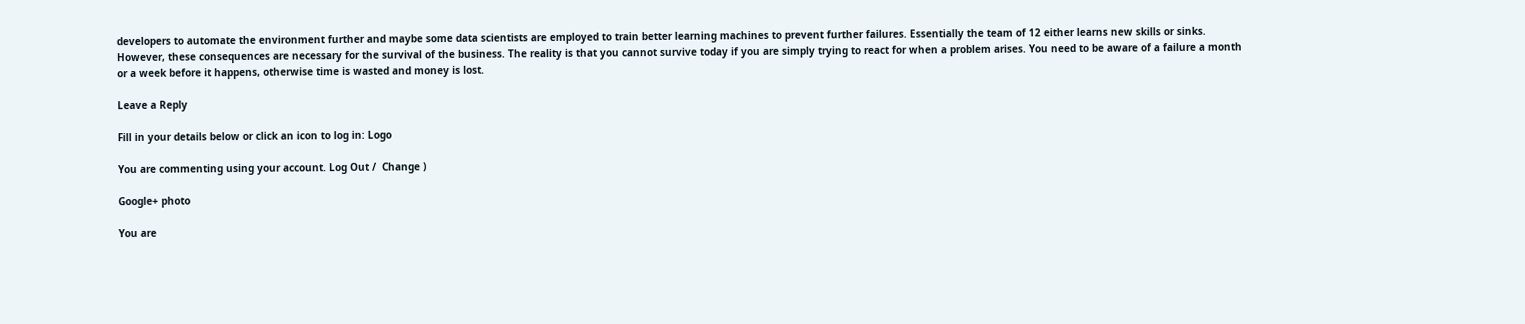developers to automate the environment further and maybe some data scientists are employed to train better learning machines to prevent further failures. Essentially the team of 12 either learns new skills or sinks. However, these consequences are necessary for the survival of the business. The reality is that you cannot survive today if you are simply trying to react for when a problem arises. You need to be aware of a failure a month or a week before it happens, otherwise time is wasted and money is lost.

Leave a Reply

Fill in your details below or click an icon to log in: Logo

You are commenting using your account. Log Out /  Change )

Google+ photo

You are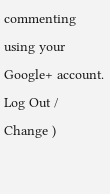commenting using your Google+ account. Log Out /  Change )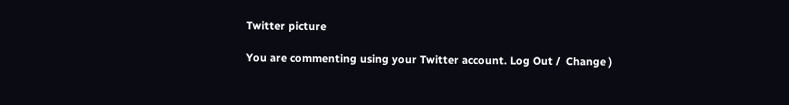Twitter picture

You are commenting using your Twitter account. Log Out /  Change )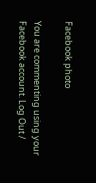Facebook photo

You are commenting using your Facebook account. Log Out /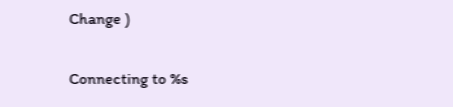Change )

Connecting to %s